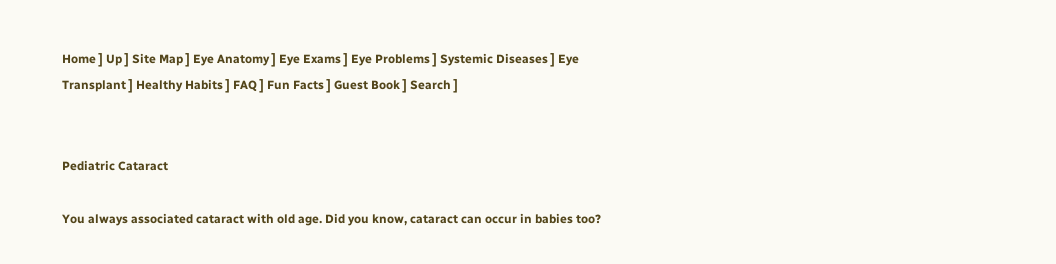Home ] Up ] Site Map ] Eye Anatomy ] Eye Exams ] Eye Problems ] Systemic Diseases ] Eye Transplant ] Healthy Habits ] FAQ ] Fun Facts ] Guest Book ] Search ]


Pediatric Cataract

You always associated cataract with old age. Did you know, cataract can occur in babies too?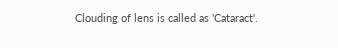Clouding of lens is called as 'Cataract'.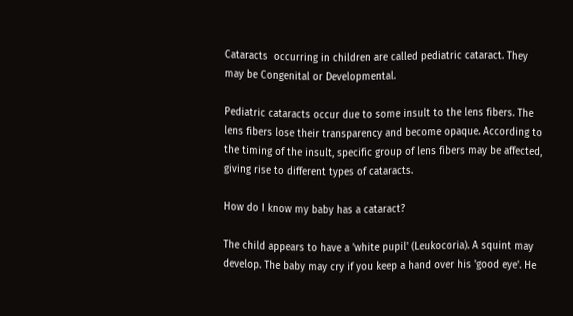Cataracts  occurring in children are called pediatric cataract. They may be Congenital or Developmental.

Pediatric cataracts occur due to some insult to the lens fibers. The lens fibers lose their transparency and become opaque. According to the timing of the insult, specific group of lens fibers may be affected, giving rise to different types of cataracts.

How do I know my baby has a cataract?

The child appears to have a 'white pupil' (Leukocoria). A squint may develop. The baby may cry if you keep a hand over his 'good eye'. He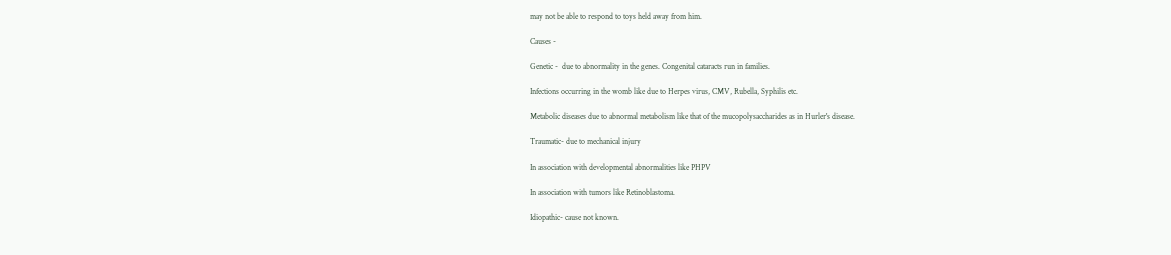may not be able to respond to toys held away from him.

Causes -

Genetic -  due to abnormality in the genes. Congenital cataracts run in families.

Infections occurring in the womb like due to Herpes virus, CMV, Rubella, Syphilis etc.

Metabolic diseases due to abnormal metabolism like that of the mucopolysaccharides as in Hurler's disease.

Traumatic- due to mechanical injury

In association with developmental abnormalities like PHPV

In association with tumors like Retinoblastoma.

Idiopathic- cause not known.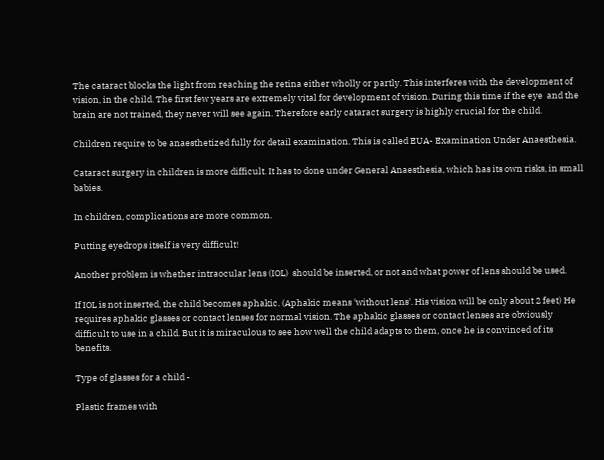The cataract blocks the light from reaching the retina either wholly or partly. This interferes with the development of vision, in the child. The first few years are extremely vital for development of vision. During this time if the eye  and the brain are not trained, they never will see again. Therefore early cataract surgery is highly crucial for the child.

Children require to be anaesthetized fully for detail examination. This is called EUA- Examination Under Anaesthesia.

Cataract surgery in children is more difficult. It has to done under General Anaesthesia, which has its own risks, in small babies.

In children, complications are more common.

Putting eyedrops itself is very difficult!

Another problem is whether intraocular lens (IOL)  should be inserted, or not and what power of lens should be used.

If IOL is not inserted, the child becomes aphakic. (Aphakic means 'without lens'. His vision will be only about 2 feet) He requires aphakic glasses or contact lenses for normal vision. The aphakic glasses or contact lenses are obviously difficult to use in a child. But it is miraculous to see how well the child adapts to them, once he is convinced of its benefits.

Type of glasses for a child -

Plastic frames with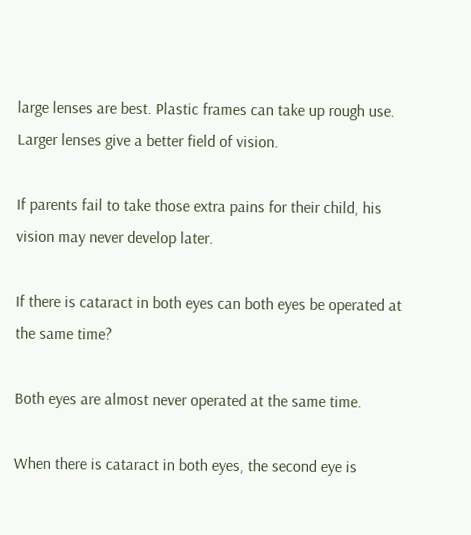large lenses are best. Plastic frames can take up rough use.
Larger lenses give a better field of vision.

If parents fail to take those extra pains for their child, his vision may never develop later.

If there is cataract in both eyes can both eyes be operated at the same time?

Both eyes are almost never operated at the same time.

When there is cataract in both eyes, the second eye is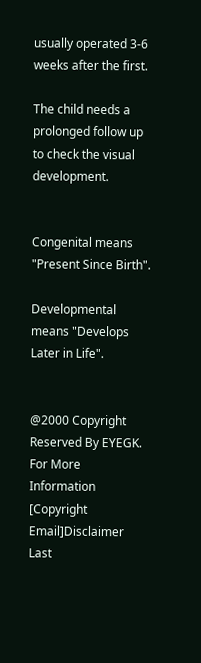usually operated 3-6 weeks after the first.

The child needs a prolonged follow up to check the visual development.


Congenital means "Present Since Birth".

Developmental means "Develops Later in Life".


@2000 Copyright Reserved By EYEGK. For More Information [Copyright Email]Disclaimer  Last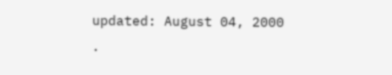updated: August 04, 2000 .